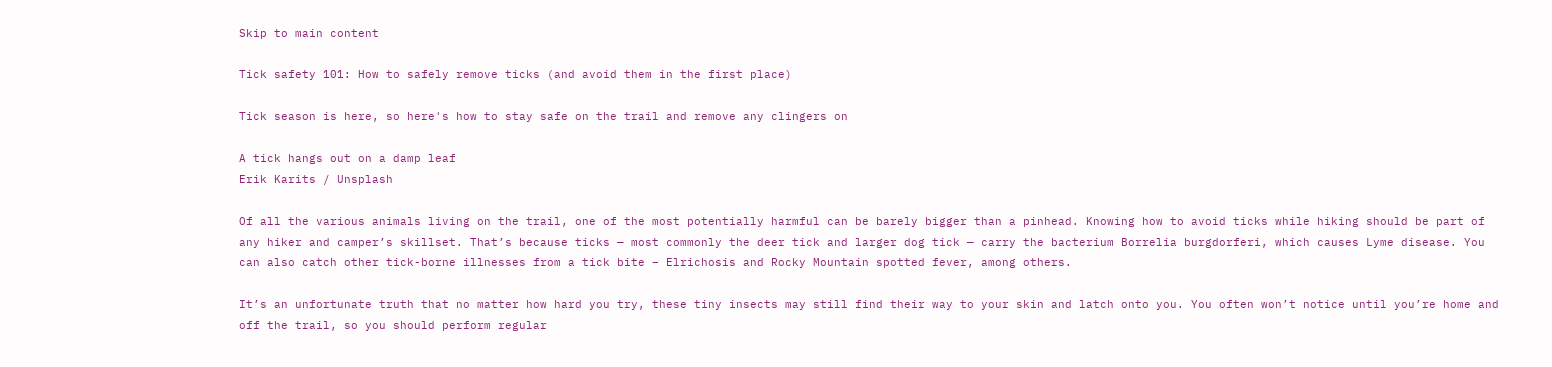Skip to main content

Tick safety 101: How to safely remove ticks (and avoid them in the first place)

Tick season is here, so here's how to stay safe on the trail and remove any clingers on

A tick hangs out on a damp leaf
Erik Karits / Unsplash

Of all the various animals living on the trail, one of the most potentially harmful can be barely bigger than a pinhead. Knowing how to avoid ticks while hiking should be part of any hiker and camper’s skillset. That’s because ticks — most commonly the deer tick and larger dog tick — carry the bacterium Borrelia burgdorferi, which causes Lyme disease. You can also catch other tick-borne illnesses from a tick bite – Elrichosis and Rocky Mountain spotted fever, among others.

It’s an unfortunate truth that no matter how hard you try, these tiny insects may still find their way to your skin and latch onto you. You often won’t notice until you’re home and off the trail, so you should perform regular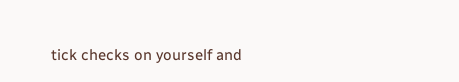tick checks on yourself and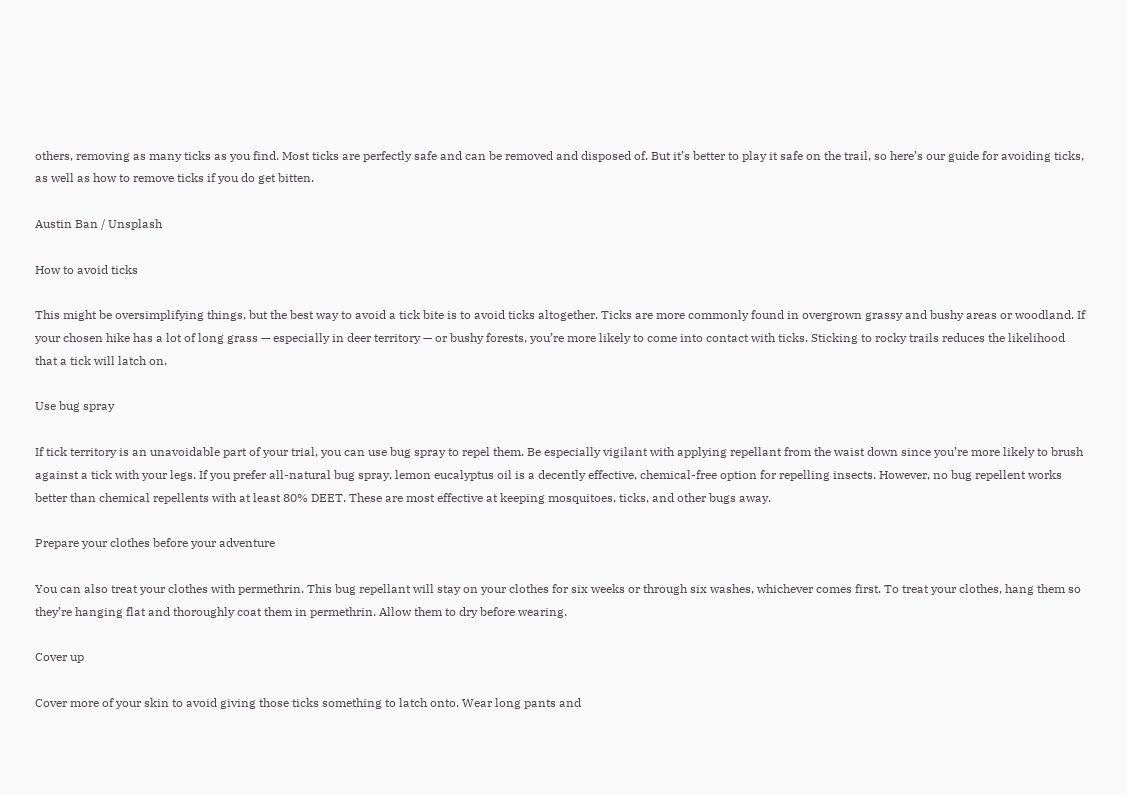others, removing as many ticks as you find. Most ticks are perfectly safe and can be removed and disposed of. But it’s better to play it safe on the trail, so here’s our guide for avoiding ticks, as well as how to remove ticks if you do get bitten.

Austin Ban / Unsplash

How to avoid ticks

This might be oversimplifying things, but the best way to avoid a tick bite is to avoid ticks altogether. Ticks are more commonly found in overgrown grassy and bushy areas or woodland. If your chosen hike has a lot of long grass — especially in deer territory — or bushy forests, you’re more likely to come into contact with ticks. Sticking to rocky trails reduces the likelihood that a tick will latch on.

Use bug spray

If tick territory is an unavoidable part of your trial, you can use bug spray to repel them. Be especially vigilant with applying repellant from the waist down since you’re more likely to brush against a tick with your legs. If you prefer all-natural bug spray, lemon eucalyptus oil is a decently effective, chemical-free option for repelling insects. However, no bug repellent works better than chemical repellents with at least 80% DEET. These are most effective at keeping mosquitoes, ticks, and other bugs away.

Prepare your clothes before your adventure

You can also treat your clothes with permethrin. This bug repellant will stay on your clothes for six weeks or through six washes, whichever comes first. To treat your clothes, hang them so they’re hanging flat and thoroughly coat them in permethrin. Allow them to dry before wearing.

Cover up

Cover more of your skin to avoid giving those ticks something to latch onto. Wear long pants and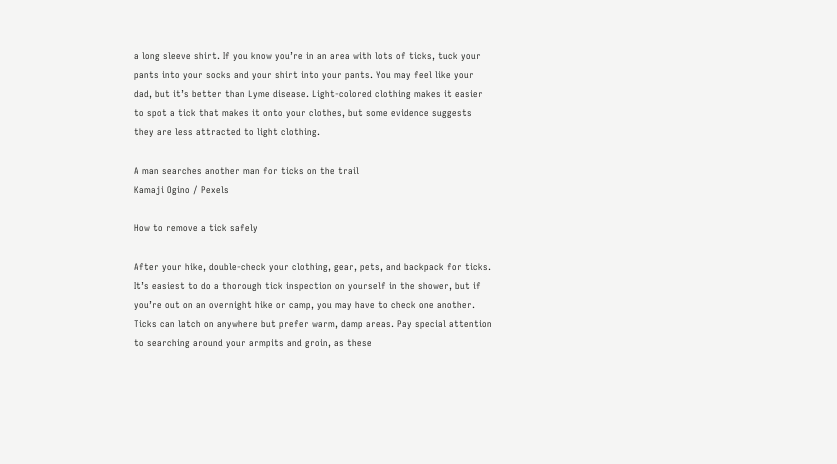a long sleeve shirt. If you know you’re in an area with lots of ticks, tuck your pants into your socks and your shirt into your pants. You may feel like your dad, but it’s better than Lyme disease. Light-colored clothing makes it easier to spot a tick that makes it onto your clothes, but some evidence suggests they are less attracted to light clothing.

A man searches another man for ticks on the trail
Kamaji Ogino / Pexels

How to remove a tick safely

After your hike, double-check your clothing, gear, pets, and backpack for ticks. It’s easiest to do a thorough tick inspection on yourself in the shower, but if you’re out on an overnight hike or camp, you may have to check one another. Ticks can latch on anywhere but prefer warm, damp areas. Pay special attention to searching around your armpits and groin, as these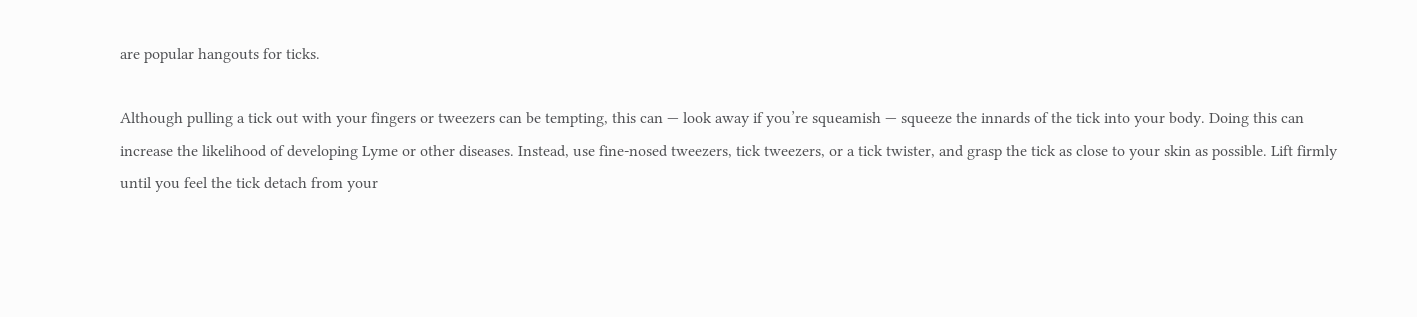are popular hangouts for ticks.

Although pulling a tick out with your fingers or tweezers can be tempting, this can — look away if you’re squeamish — squeeze the innards of the tick into your body. Doing this can increase the likelihood of developing Lyme or other diseases. Instead, use fine-nosed tweezers, tick tweezers, or a tick twister, and grasp the tick as close to your skin as possible. Lift firmly until you feel the tick detach from your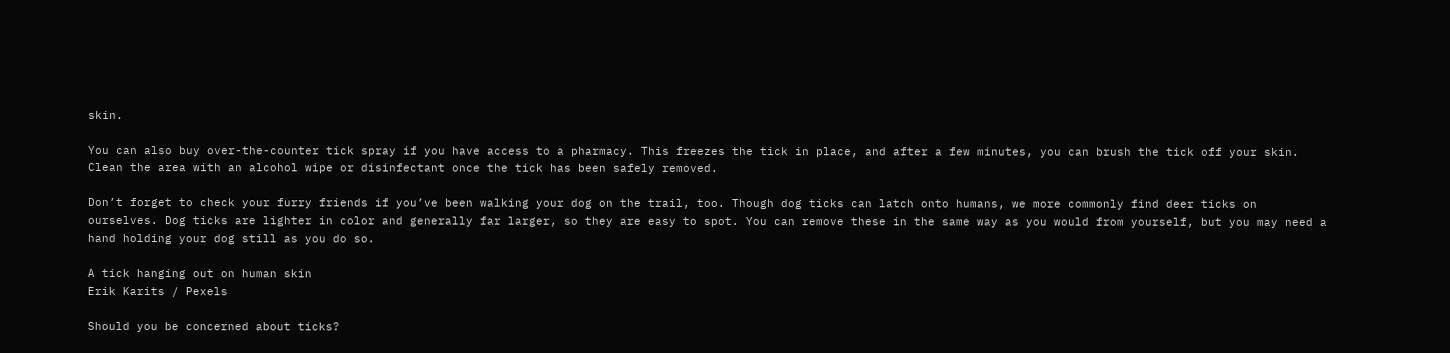skin.

You can also buy over-the-counter tick spray if you have access to a pharmacy. This freezes the tick in place, and after a few minutes, you can brush the tick off your skin. Clean the area with an alcohol wipe or disinfectant once the tick has been safely removed.

Don’t forget to check your furry friends if you’ve been walking your dog on the trail, too. Though dog ticks can latch onto humans, we more commonly find deer ticks on ourselves. Dog ticks are lighter in color and generally far larger, so they are easy to spot. You can remove these in the same way as you would from yourself, but you may need a hand holding your dog still as you do so.

A tick hanging out on human skin
Erik Karits / Pexels

Should you be concerned about ticks?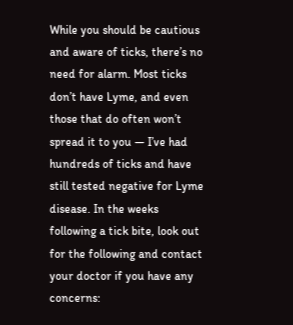While you should be cautious and aware of ticks, there’s no need for alarm. Most ticks don’t have Lyme, and even those that do often won’t spread it to you — I’ve had hundreds of ticks and have still tested negative for Lyme disease. In the weeks following a tick bite, look out for the following and contact your doctor if you have any concerns: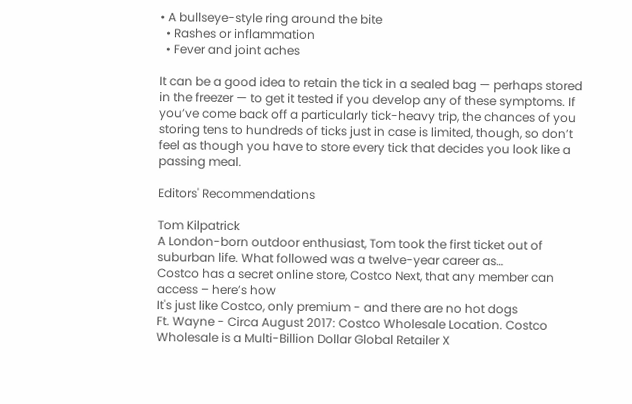• A bullseye-style ring around the bite
  • Rashes or inflammation
  • Fever and joint aches

It can be a good idea to retain the tick in a sealed bag — perhaps stored in the freezer — to get it tested if you develop any of these symptoms. If you’ve come back off a particularly tick-heavy trip, the chances of you storing tens to hundreds of ticks just in case is limited, though, so don’t feel as though you have to store every tick that decides you look like a passing meal.

Editors' Recommendations

Tom Kilpatrick
A London-born outdoor enthusiast, Tom took the first ticket out of suburban life. What followed was a twelve-year career as…
Costco has a secret online store, Costco Next, that any member can access – here’s how
It's just like Costco, only premium - and there are no hot dogs
Ft. Wayne - Circa August 2017: Costco Wholesale Location. Costco Wholesale is a Multi-Billion Dollar Global Retailer X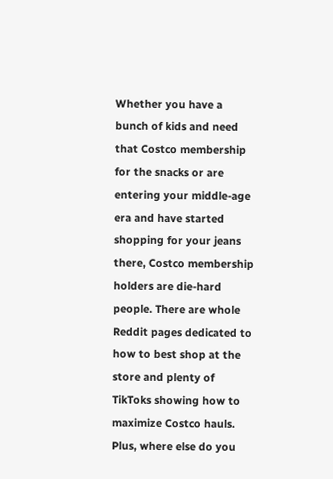Whether you have a bunch of kids and need that Costco membership for the snacks or are entering your middle-age era and have started shopping for your jeans there, Costco membership holders are die-hard people. There are whole Reddit pages dedicated to how to best shop at the store and plenty of TikToks showing how to maximize Costco hauls. Plus, where else do you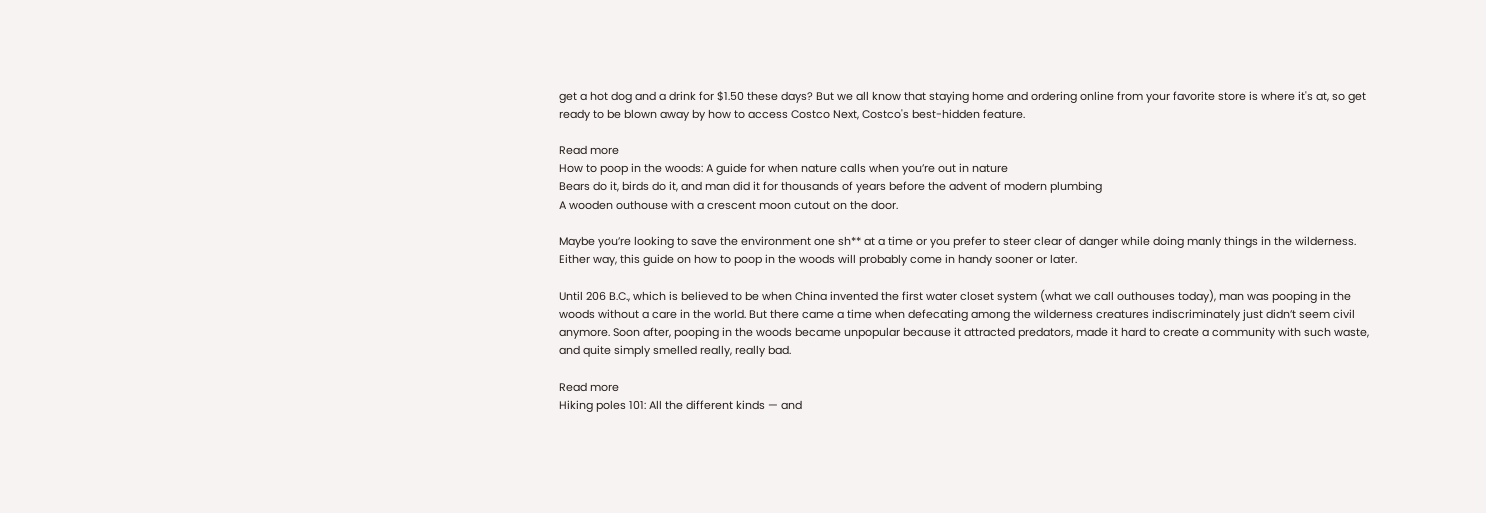get a hot dog and a drink for $1.50 these days? But we all know that staying home and ordering online from your favorite store is where it's at, so get ready to be blown away by how to access Costco Next, Costco's best-hidden feature.

Read more
How to poop in the woods: A guide for when nature calls when you’re out in nature
Bears do it, birds do it, and man did it for thousands of years before the advent of modern plumbing
A wooden outhouse with a crescent moon cutout on the door.

Maybe you’re looking to save the environment one sh** at a time or you prefer to steer clear of danger while doing manly things in the wilderness. Either way, this guide on how to poop in the woods will probably come in handy sooner or later.

Until 206 B.C., which is believed to be when China invented the first water closet system (what we call outhouses today), man was pooping in the woods without a care in the world. But there came a time when defecating among the wilderness creatures indiscriminately just didn’t seem civil anymore. Soon after, pooping in the woods became unpopular because it attracted predators, made it hard to create a community with such waste, and quite simply smelled really, really bad.

Read more
Hiking poles 101: All the different kinds — and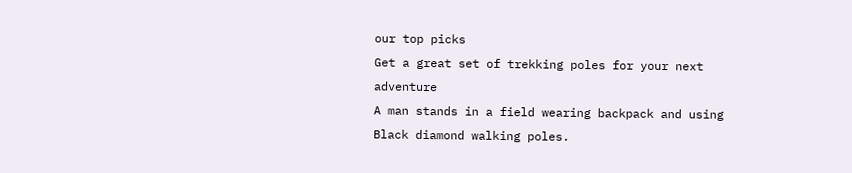our top picks
Get a great set of trekking poles for your next adventure
A man stands in a field wearing backpack and using Black diamond walking poles.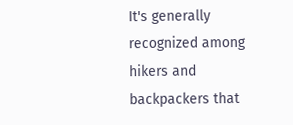It's generally recognized among hikers and backpackers that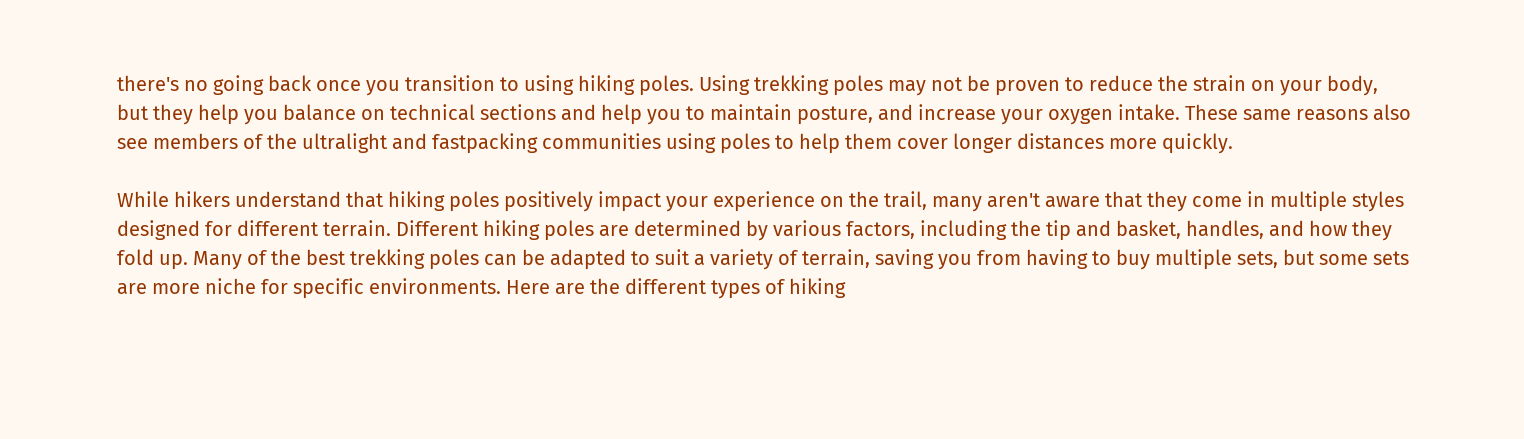there's no going back once you transition to using hiking poles. Using trekking poles may not be proven to reduce the strain on your body, but they help you balance on technical sections and help you to maintain posture, and increase your oxygen intake. These same reasons also see members of the ultralight and fastpacking communities using poles to help them cover longer distances more quickly.

While hikers understand that hiking poles positively impact your experience on the trail, many aren't aware that they come in multiple styles designed for different terrain. Different hiking poles are determined by various factors, including the tip and basket, handles, and how they fold up. Many of the best trekking poles can be adapted to suit a variety of terrain, saving you from having to buy multiple sets, but some sets are more niche for specific environments. Here are the different types of hiking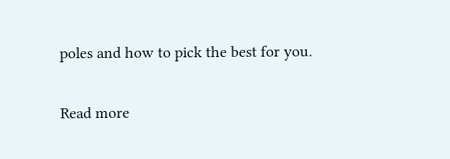poles and how to pick the best for you.

Read more